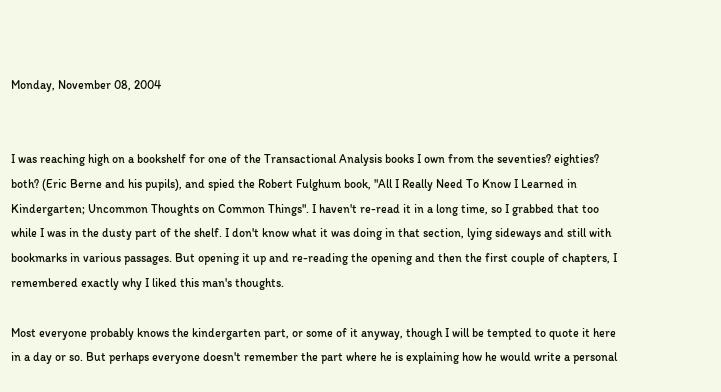Monday, November 08, 2004


I was reaching high on a bookshelf for one of the Transactional Analysis books I own from the seventies? eighties? both? (Eric Berne and his pupils), and spied the Robert Fulghum book, "All I Really Need To Know I Learned in Kindergarten; Uncommon Thoughts on Common Things". I haven't re-read it in a long time, so I grabbed that too while I was in the dusty part of the shelf. I don't know what it was doing in that section, lying sideways and still with bookmarks in various passages. But opening it up and re-reading the opening and then the first couple of chapters, I remembered exactly why I liked this man's thoughts.

Most everyone probably knows the kindergarten part, or some of it anyway, though I will be tempted to quote it here in a day or so. But perhaps everyone doesn't remember the part where he is explaining how he would write a personal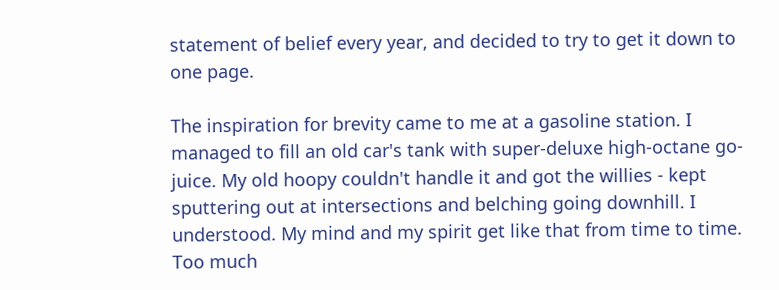statement of belief every year, and decided to try to get it down to one page.

The inspiration for brevity came to me at a gasoline station. I managed to fill an old car's tank with super-deluxe high-octane go-juice. My old hoopy couldn't handle it and got the willies - kept sputtering out at intersections and belching going downhill. I understood. My mind and my spirit get like that from time to time. Too much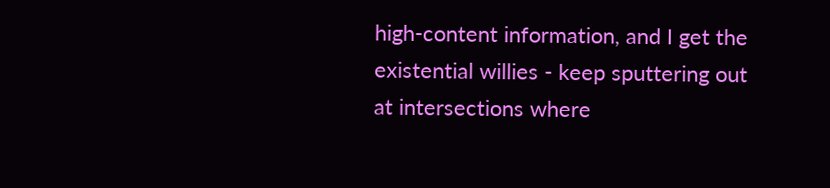high-content information, and I get the existential willies - keep sputtering out at intersections where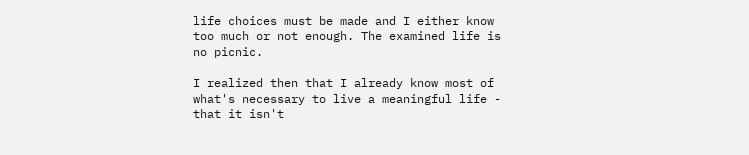life choices must be made and I either know too much or not enough. The examined life is no picnic.

I realized then that I already know most of what's necessary to live a meaningful life - that it isn't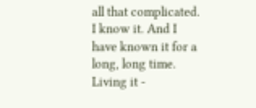all that complicated. I know it. And I have known it for a long, long time. Living it -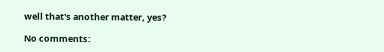well that's another matter, yes?

No comments: